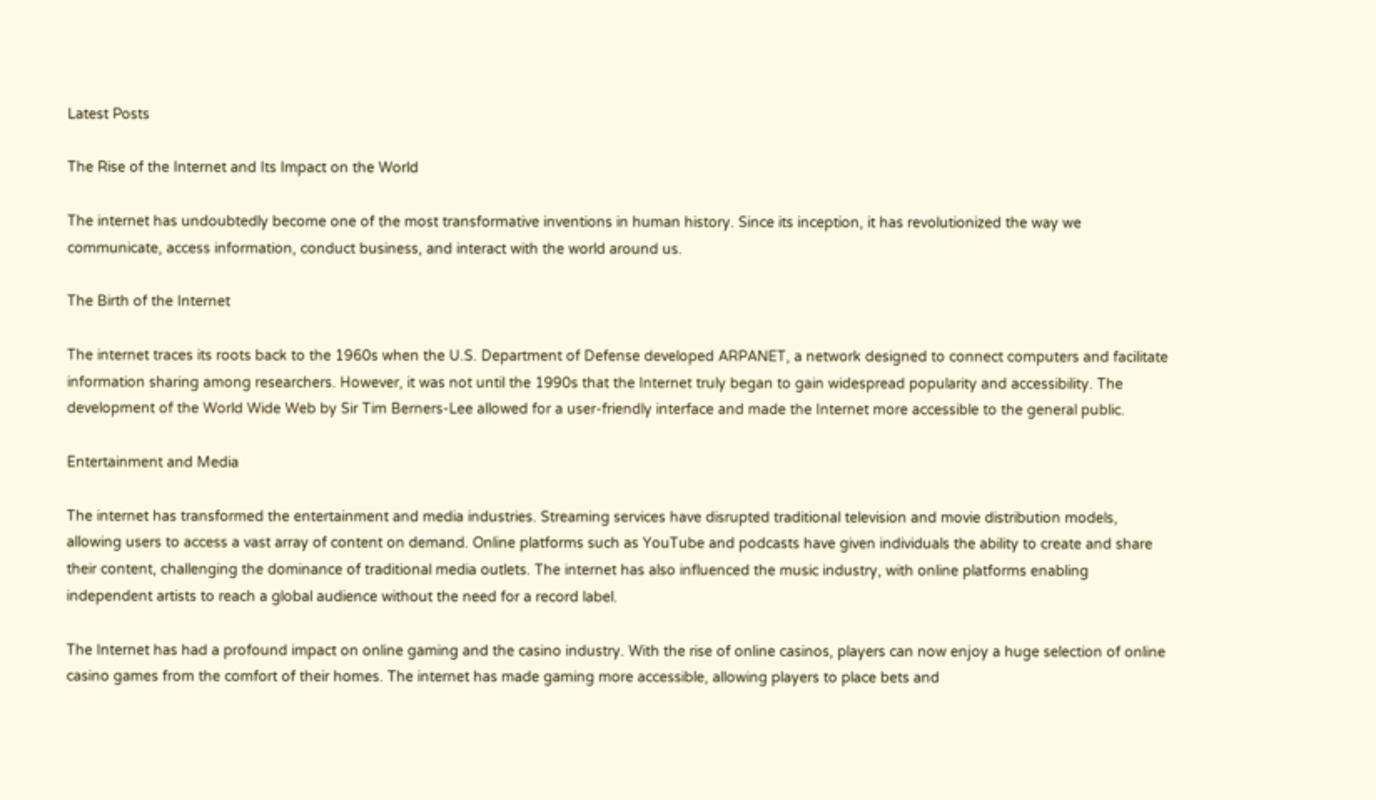Latest Posts

The Rise of the Internet and Its Impact on the World

The internet has undoubtedly become one of the most transformative inventions in human history. Since its inception, it has revolutionized the way we communicate, access information, conduct business, and interact with the world around us.

The Birth of the Internet

The internet traces its roots back to the 1960s when the U.S. Department of Defense developed ARPANET, a network designed to connect computers and facilitate information sharing among researchers. However, it was not until the 1990s that the Internet truly began to gain widespread popularity and accessibility. The development of the World Wide Web by Sir Tim Berners-Lee allowed for a user-friendly interface and made the Internet more accessible to the general public.

Entertainment and Media

The internet has transformed the entertainment and media industries. Streaming services have disrupted traditional television and movie distribution models, allowing users to access a vast array of content on demand. Online platforms such as YouTube and podcasts have given individuals the ability to create and share their content, challenging the dominance of traditional media outlets. The internet has also influenced the music industry, with online platforms enabling independent artists to reach a global audience without the need for a record label.

The Internet has had a profound impact on online gaming and the casino industry. With the rise of online casinos, players can now enjoy a huge selection of online casino games from the comfort of their homes. The internet has made gaming more accessible, allowing players to place bets and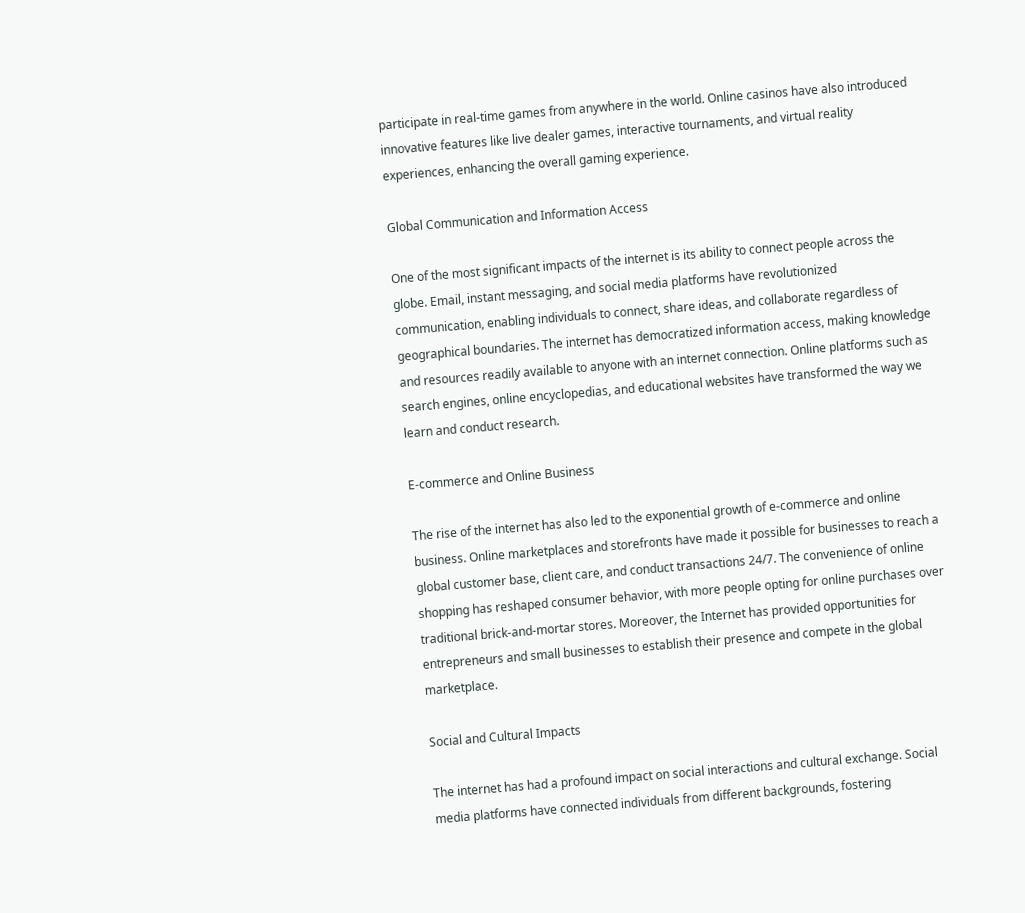participate in real-time games from anywhere in the world. Online casinos have also introduced innovative features like live dealer games, interactive tournaments, and virtual reality experiences, enhancing the overall gaming experience.

Global Communication and Information Access

One of the most significant impacts of the internet is its ability to connect people across the globe. Email, instant messaging, and social media platforms have revolutionized communication, enabling individuals to connect, share ideas, and collaborate regardless of geographical boundaries. The internet has democratized information access, making knowledge and resources readily available to anyone with an internet connection. Online platforms such as search engines, online encyclopedias, and educational websites have transformed the way we learn and conduct research.

E-commerce and Online Business

The rise of the internet has also led to the exponential growth of e-commerce and online business. Online marketplaces and storefronts have made it possible for businesses to reach a global customer base, client care, and conduct transactions 24/7. The convenience of online shopping has reshaped consumer behavior, with more people opting for online purchases over traditional brick-and-mortar stores. Moreover, the Internet has provided opportunities for entrepreneurs and small businesses to establish their presence and compete in the global marketplace.

Social and Cultural Impacts

The internet has had a profound impact on social interactions and cultural exchange. Social media platforms have connected individuals from different backgrounds, fostering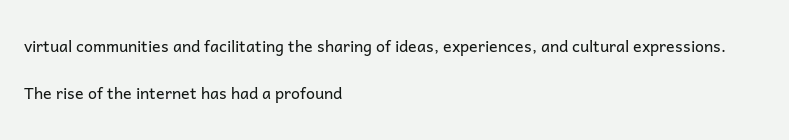virtual communities and facilitating the sharing of ideas, experiences, and cultural expressions.

The rise of the internet has had a profound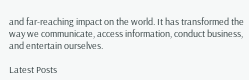and far-reaching impact on the world. It has transformed the way we communicate, access information, conduct business, and entertain ourselves.

Latest Posts